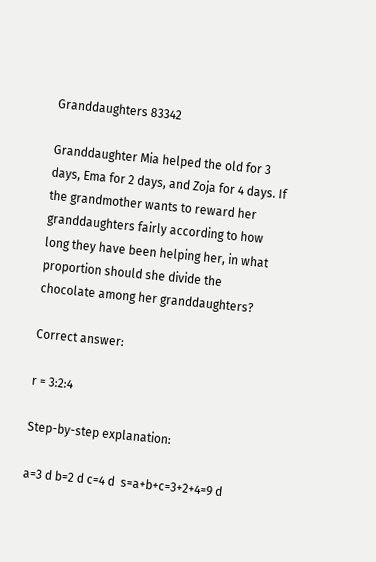Granddaughters 83342

Granddaughter Mia helped the old for 3 days, Ema for 2 days, and Zoja for 4 days. If the grandmother wants to reward her granddaughters fairly according to how long they have been helping her, in what proportion should she divide the chocolate among her granddaughters?

Correct answer:

r = 3:2:4

Step-by-step explanation:

a=3 d b=2 d c=4 d  s=a+b+c=3+2+4=9 d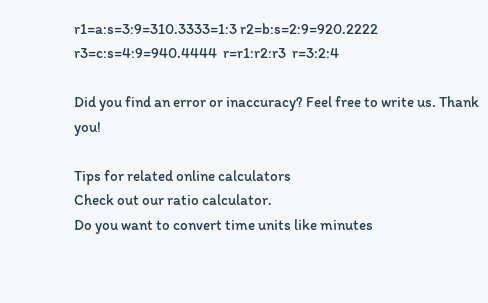r1=a:s=3:9=310.3333=1:3 r2=b:s=2:9=920.2222 r3=c:s=4:9=940.4444  r=r1:r2:r3  r=3:2:4

Did you find an error or inaccuracy? Feel free to write us. Thank you!

Tips for related online calculators
Check out our ratio calculator.
Do you want to convert time units like minutes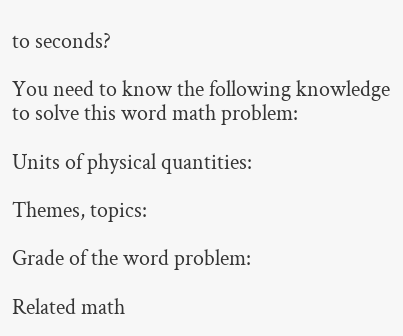to seconds?

You need to know the following knowledge to solve this word math problem:

Units of physical quantities:

Themes, topics:

Grade of the word problem:

Related math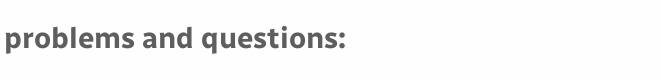problems and questions: